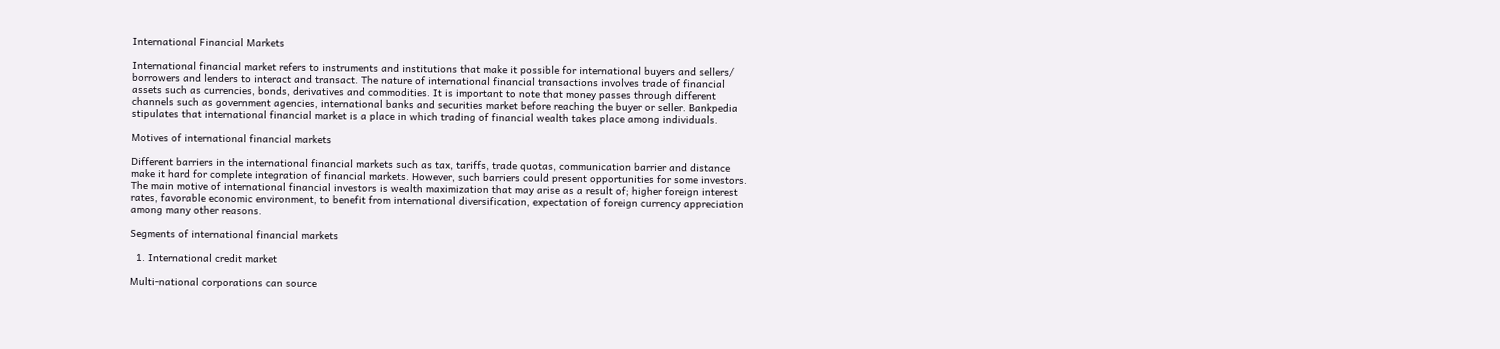International Financial Markets

International financial market refers to instruments and institutions that make it possible for international buyers and sellers/ borrowers and lenders to interact and transact. The nature of international financial transactions involves trade of financial assets such as currencies, bonds, derivatives and commodities. It is important to note that money passes through different channels such as government agencies, international banks and securities market before reaching the buyer or seller. Bankpedia stipulates that international financial market is a place in which trading of financial wealth takes place among individuals.

Motives of international financial markets

Different barriers in the international financial markets such as tax, tariffs, trade quotas, communication barrier and distance make it hard for complete integration of financial markets. However, such barriers could present opportunities for some investors. The main motive of international financial investors is wealth maximization that may arise as a result of; higher foreign interest rates, favorable economic environment, to benefit from international diversification, expectation of foreign currency appreciation among many other reasons.

Segments of international financial markets

  1. International credit market

Multi-national corporations can source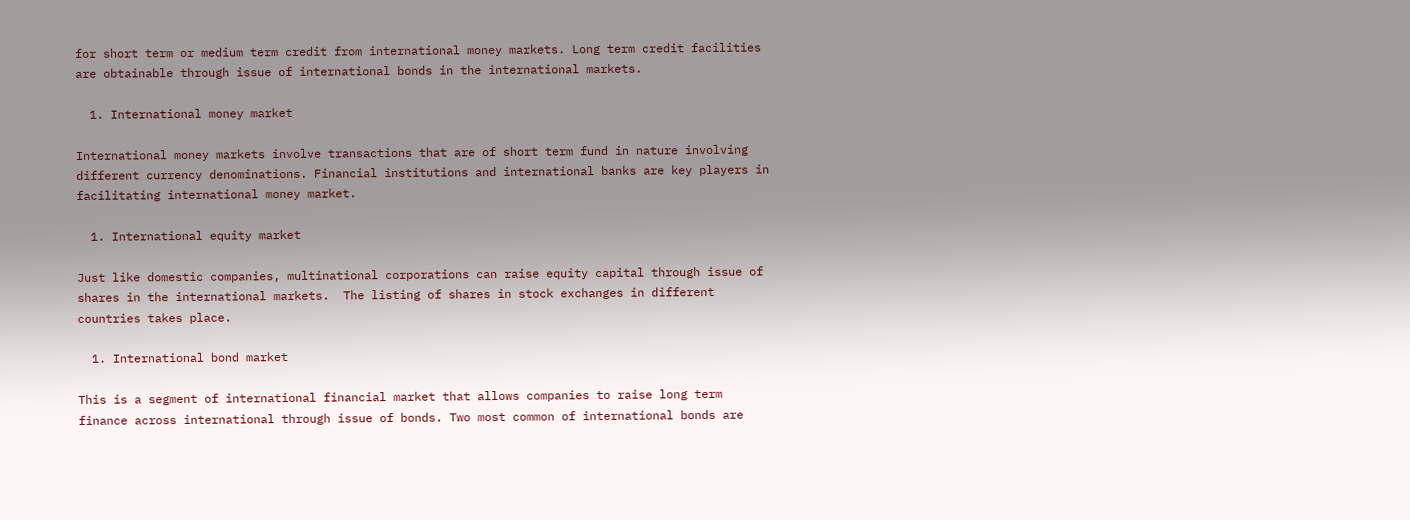for short term or medium term credit from international money markets. Long term credit facilities are obtainable through issue of international bonds in the international markets.

  1. International money market

International money markets involve transactions that are of short term fund in nature involving different currency denominations. Financial institutions and international banks are key players in facilitating international money market.

  1. International equity market

Just like domestic companies, multinational corporations can raise equity capital through issue of shares in the international markets.  The listing of shares in stock exchanges in different countries takes place.

  1. International bond market

This is a segment of international financial market that allows companies to raise long term finance across international through issue of bonds. Two most common of international bonds are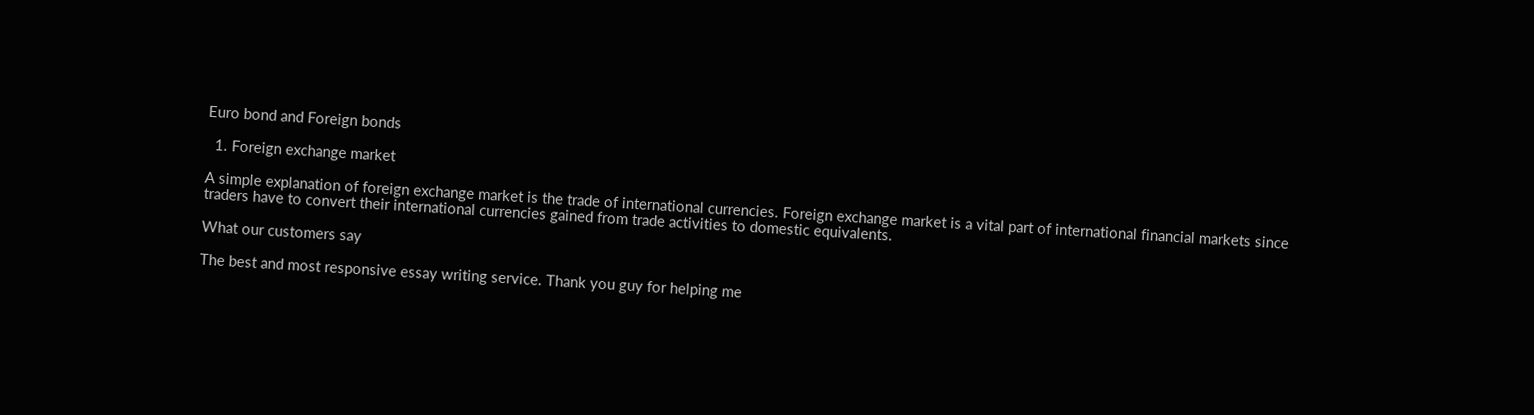Euro bond and Foreign bonds

  1. Foreign exchange market

A simple explanation of foreign exchange market is the trade of international currencies. Foreign exchange market is a vital part of international financial markets since traders have to convert their international currencies gained from trade activities to domestic equivalents.

What our customers say

The best and most responsive essay writing service. Thank you guy for helping me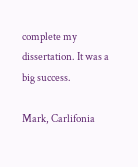complete my dissertation. It was a big success.

Mark, Carlifonia